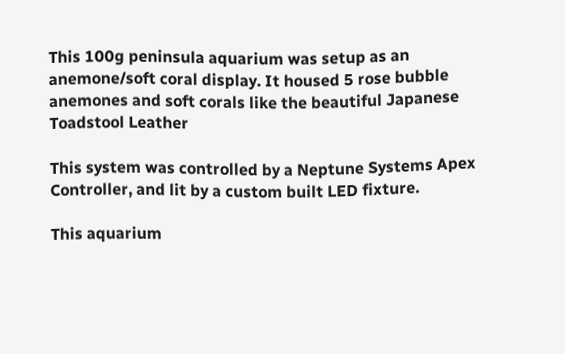This 100g peninsula aquarium was setup as an anemone/soft coral display. It housed 5 rose bubble anemones and soft corals like the beautiful Japanese Toadstool Leather

This system was controlled by a Neptune Systems Apex Controller, and lit by a custom built LED fixture.

This aquarium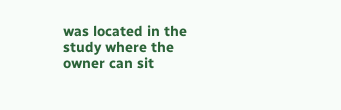was located in the study where the owner can sit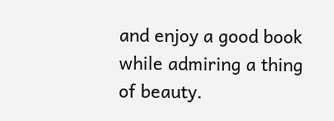and enjoy a good book while admiring a thing of beauty.